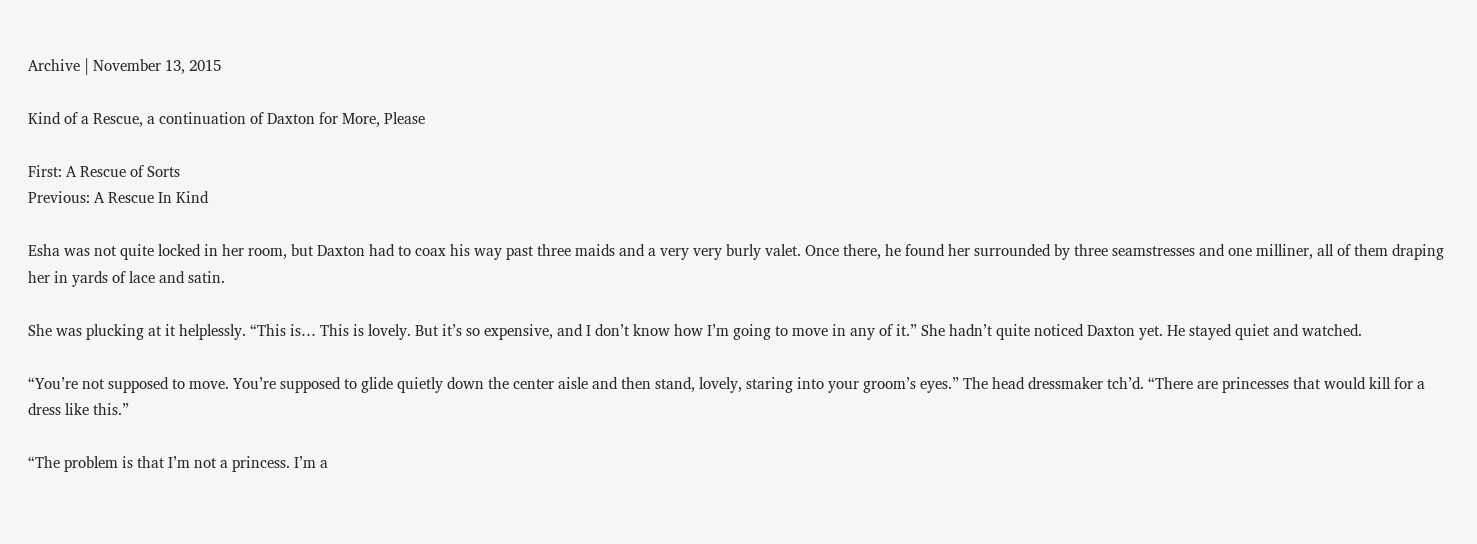Archive | November 13, 2015

Kind of a Rescue, a continuation of Daxton for More, Please

First: A Rescue of Sorts
Previous: A Rescue In Kind

Esha was not quite locked in her room, but Daxton had to coax his way past three maids and a very very burly valet. Once there, he found her surrounded by three seamstresses and one milliner, all of them draping her in yards of lace and satin.

She was plucking at it helplessly. “This is… This is lovely. But it’s so expensive, and I don’t know how I’m going to move in any of it.” She hadn’t quite noticed Daxton yet. He stayed quiet and watched.

“You’re not supposed to move. You’re supposed to glide quietly down the center aisle and then stand, lovely, staring into your groom’s eyes.” The head dressmaker tch’d. “There are princesses that would kill for a dress like this.”

“The problem is that I’m not a princess. I’m a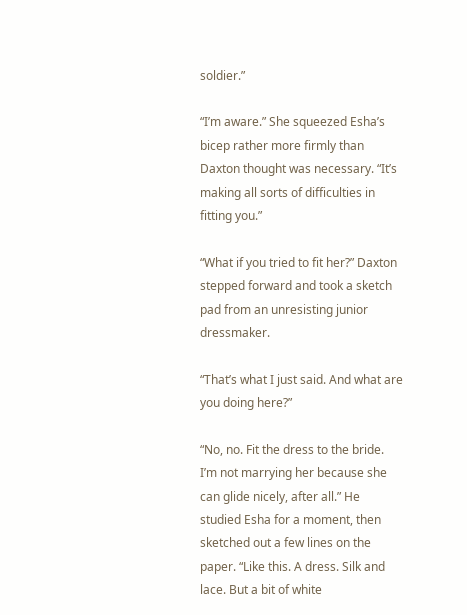soldier.”

“I’m aware.” She squeezed Esha’s bicep rather more firmly than Daxton thought was necessary. “It’s making all sorts of difficulties in fitting you.”

“What if you tried to fit her?” Daxton stepped forward and took a sketch pad from an unresisting junior dressmaker.

“That’s what I just said. And what are you doing here?”

“No, no. Fit the dress to the bride. I’m not marrying her because she can glide nicely, after all.” He studied Esha for a moment, then sketched out a few lines on the paper. “Like this. A dress. Silk and lace. But a bit of white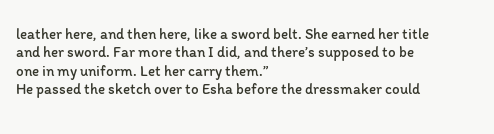leather here, and then here, like a sword belt. She earned her title and her sword. Far more than I did, and there’s supposed to be one in my uniform. Let her carry them.”
He passed the sketch over to Esha before the dressmaker could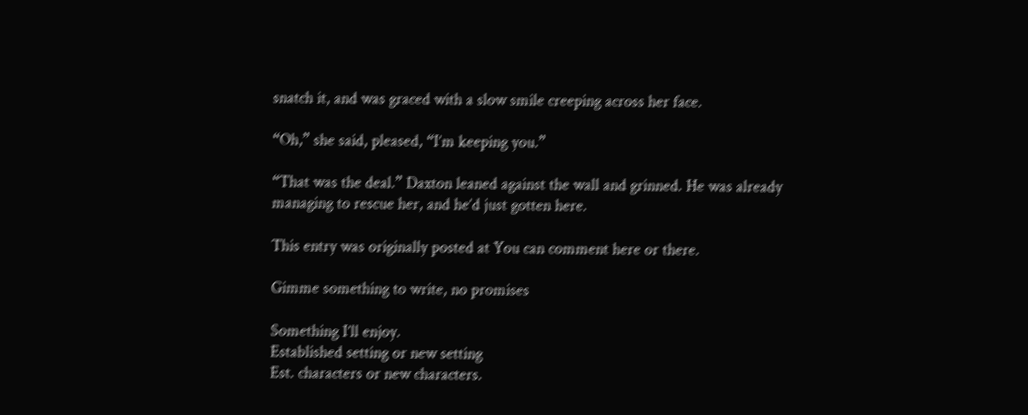snatch it, and was graced with a slow smile creeping across her face.

“Oh,” she said, pleased, “I’m keeping you.”

“That was the deal.” Daxton leaned against the wall and grinned. He was already managing to rescue her, and he’d just gotten here.

This entry was originally posted at You can comment here or there.

Gimme something to write, no promises

Something I’ll enjoy.
Established setting or new setting
Est. characters or new characters.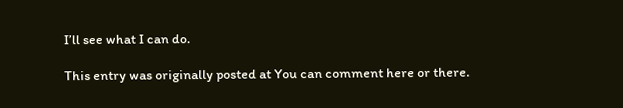I’ll see what I can do.

This entry was originally posted at You can comment here or there.